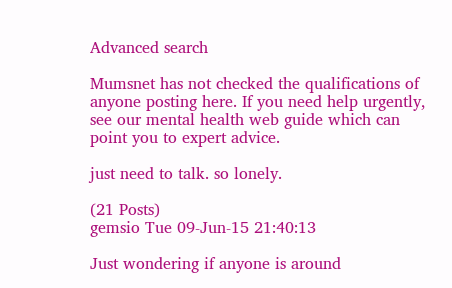Advanced search

Mumsnet has not checked the qualifications of anyone posting here. If you need help urgently, see our mental health web guide which can point you to expert advice.

just need to talk. so lonely.

(21 Posts)
gemsio Tue 09-Jun-15 21:40:13

Just wondering if anyone is around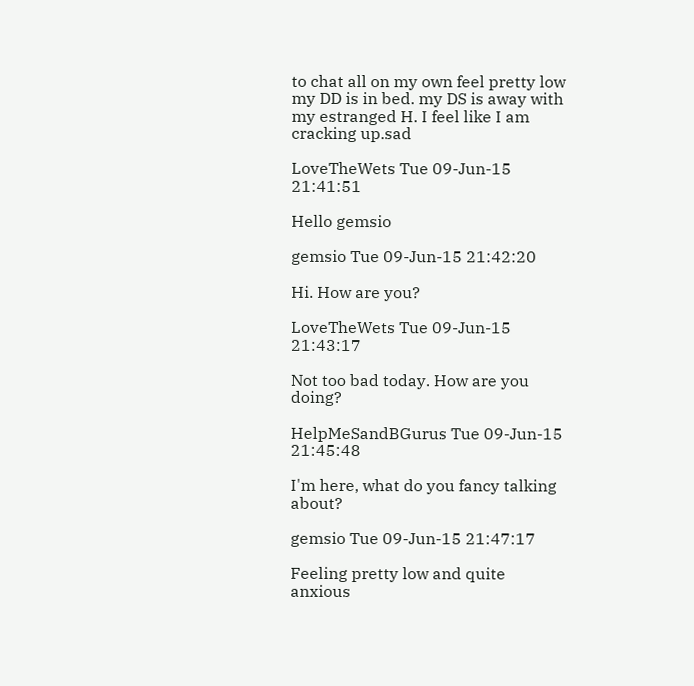to chat all on my own feel pretty low my DD is in bed. my DS is away with my estranged H. I feel like I am cracking up.sad

LoveTheWets Tue 09-Jun-15 21:41:51

Hello gemsio

gemsio Tue 09-Jun-15 21:42:20

Hi. How are you?

LoveTheWets Tue 09-Jun-15 21:43:17

Not too bad today. How are you doing?

HelpMeSandBGurus Tue 09-Jun-15 21:45:48

I'm here, what do you fancy talking about?

gemsio Tue 09-Jun-15 21:47:17

Feeling pretty low and quite anxious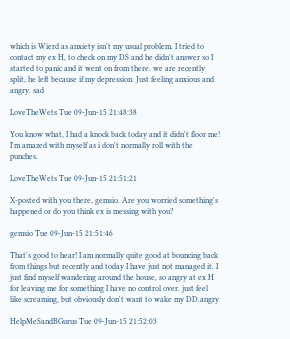which is Wierd as anxiety isn't my usual problem. I tried to contact my ex H, to check on my DS and he didn't answer so I started to panic and it went on from there. we are recently split, he left because if my depression. Just feeling anxious and angry. sad

LoveTheWets Tue 09-Jun-15 21:48:38

You know what, I had a knock back today and it didn't floor me! I'm amazed with myself as i don't normally roll with the punches.

LoveTheWets Tue 09-Jun-15 21:51:21

X-posted with you there, gemsio. Are you worried something's happened or do you think ex is messing with you?

gemsio Tue 09-Jun-15 21:51:46

That's good to hear! I am normally quite good at bouncing back from things but recently and today I have just not managed it. I just find myself wandering around the house, so angry at ex H for leaving me for something I have no control over. just feel like screaming, but obviously don't want to wake my DD.angry

HelpMeSandBGurus Tue 09-Jun-15 21:52:03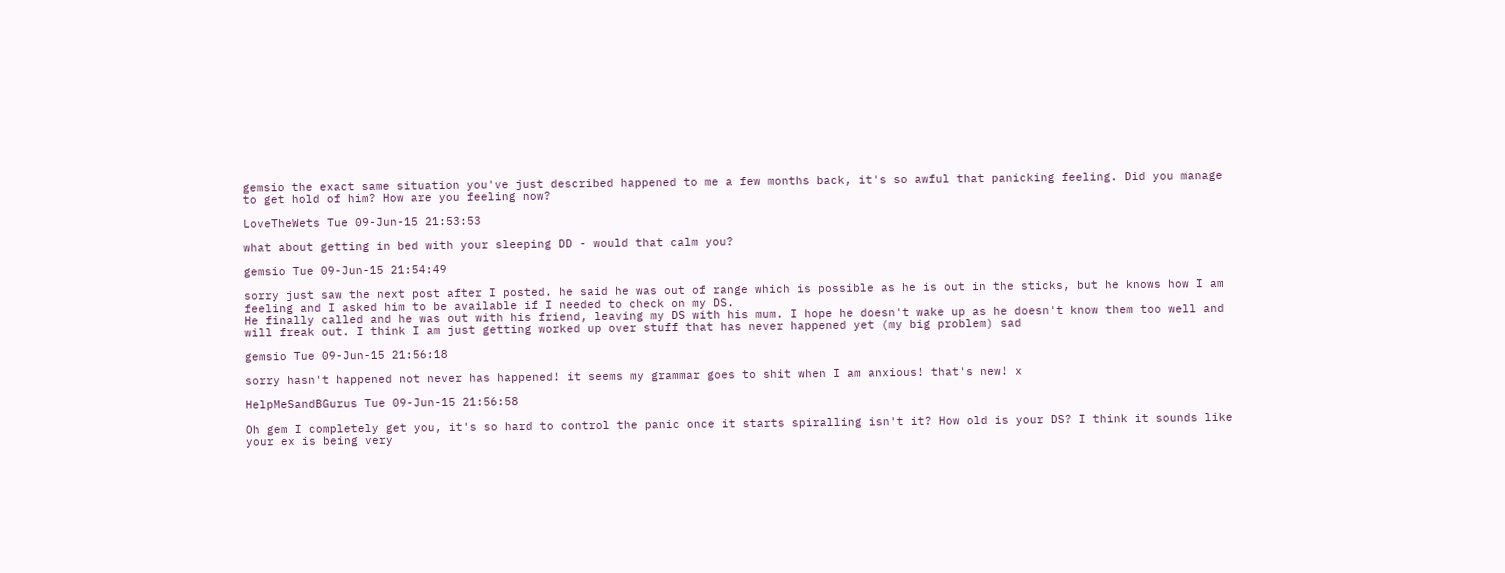gemsio the exact same situation you've just described happened to me a few months back, it's so awful that panicking feeling. Did you manage to get hold of him? How are you feeling now?

LoveTheWets Tue 09-Jun-15 21:53:53

what about getting in bed with your sleeping DD - would that calm you?

gemsio Tue 09-Jun-15 21:54:49

sorry just saw the next post after I posted. he said he was out of range which is possible as he is out in the sticks, but he knows how I am feeling and I asked him to be available if I needed to check on my DS.
He finally called and he was out with his friend, leaving my DS with his mum. I hope he doesn't wake up as he doesn't know them too well and will freak out. I think I am just getting worked up over stuff that has never happened yet (my big problem) sad

gemsio Tue 09-Jun-15 21:56:18

sorry hasn't happened not never has happened! it seems my grammar goes to shit when I am anxious! that's new! x

HelpMeSandBGurus Tue 09-Jun-15 21:56:58

Oh gem I completely get you, it's so hard to control the panic once it starts spiralling isn't it? How old is your DS? I think it sounds like your ex is being very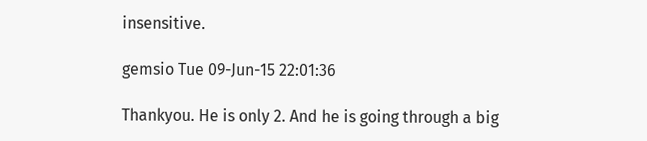insensitive.

gemsio Tue 09-Jun-15 22:01:36

Thankyou. He is only 2. And he is going through a big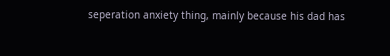seperation anxiety thing, mainly because his dad has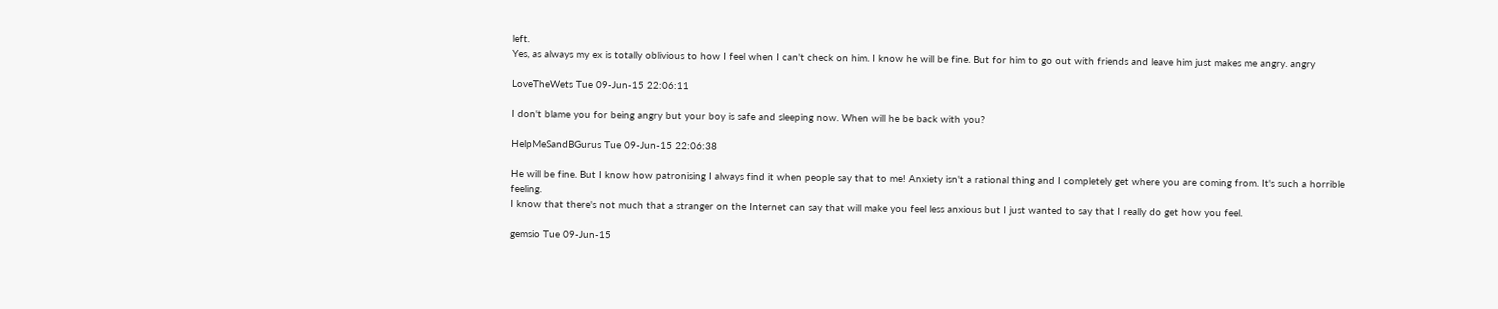left.
Yes, as always my ex is totally oblivious to how I feel when I can't check on him. I know he will be fine. But for him to go out with friends and leave him just makes me angry. angry

LoveTheWets Tue 09-Jun-15 22:06:11

I don't blame you for being angry but your boy is safe and sleeping now. When will he be back with you?

HelpMeSandBGurus Tue 09-Jun-15 22:06:38

He will be fine. But I know how patronising I always find it when people say that to me! Anxiety isn't a rational thing and I completely get where you are coming from. It's such a horrible feeling.
I know that there's not much that a stranger on the Internet can say that will make you feel less anxious but I just wanted to say that I really do get how you feel.

gemsio Tue 09-Jun-15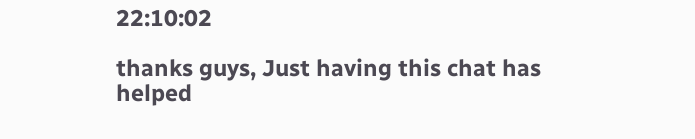22:10:02

thanks guys, Just having this chat has helped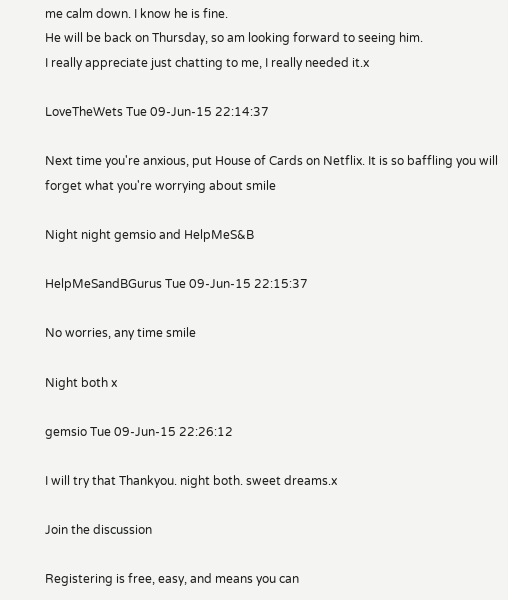me calm down. I know he is fine.
He will be back on Thursday, so am looking forward to seeing him.
I really appreciate just chatting to me, I really needed it.x

LoveTheWets Tue 09-Jun-15 22:14:37

Next time you're anxious, put House of Cards on Netflix. It is so baffling you will forget what you're worrying about smile

Night night gemsio and HelpMeS&B

HelpMeSandBGurus Tue 09-Jun-15 22:15:37

No worries, any time smile

Night both x

gemsio Tue 09-Jun-15 22:26:12

I will try that Thankyou. night both. sweet dreams.x

Join the discussion

Registering is free, easy, and means you can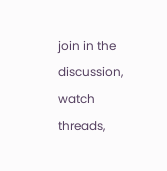join in the discussion, watch threads,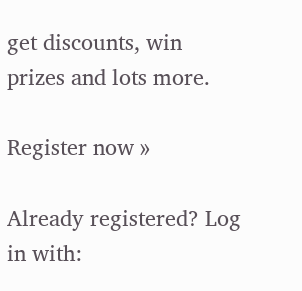get discounts, win prizes and lots more.

Register now »

Already registered? Log in with: